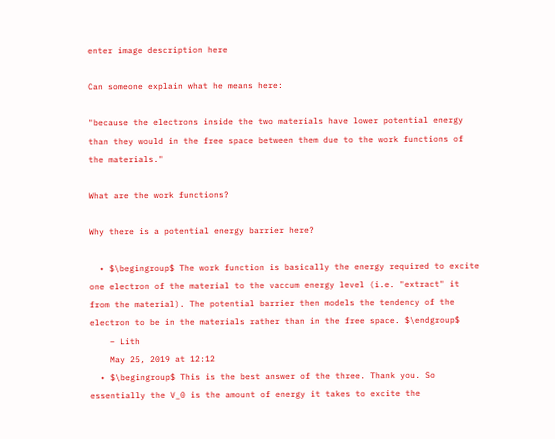enter image description here

Can someone explain what he means here:

"because the electrons inside the two materials have lower potential energy than they would in the free space between them due to the work functions of the materials."

What are the work functions?

Why there is a potential energy barrier here?

  • $\begingroup$ The work function is basically the energy required to excite one electron of the material to the vaccum energy level (i.e. "extract" it from the material). The potential barrier then models the tendency of the electron to be in the materials rather than in the free space. $\endgroup$
    – Lith
    May 25, 2019 at 12:12
  • $\begingroup$ This is the best answer of the three. Thank you. So essentially the V_0 is the amount of energy it takes to excite the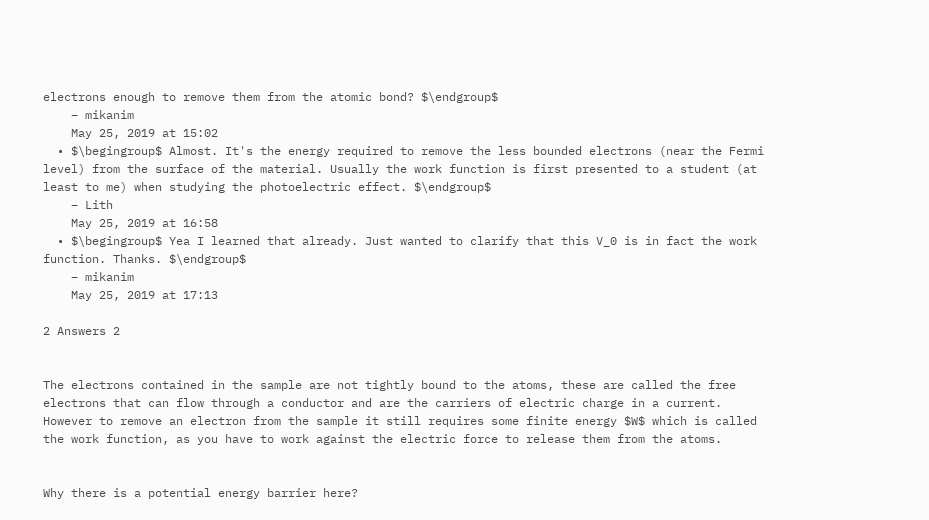electrons enough to remove them from the atomic bond? $\endgroup$
    – mikanim
    May 25, 2019 at 15:02
  • $\begingroup$ Almost. It's the energy required to remove the less bounded electrons (near the Fermi level) from the surface of the material. Usually the work function is first presented to a student (at least to me) when studying the photoelectric effect. $\endgroup$
    – Lith
    May 25, 2019 at 16:58
  • $\begingroup$ Yea I learned that already. Just wanted to clarify that this V_0 is in fact the work function. Thanks. $\endgroup$
    – mikanim
    May 25, 2019 at 17:13

2 Answers 2


The electrons contained in the sample are not tightly bound to the atoms, these are called the free electrons that can flow through a conductor and are the carriers of electric charge in a current. However to remove an electron from the sample it still requires some finite energy $W$ which is called the work function, as you have to work against the electric force to release them from the atoms.


Why there is a potential energy barrier here?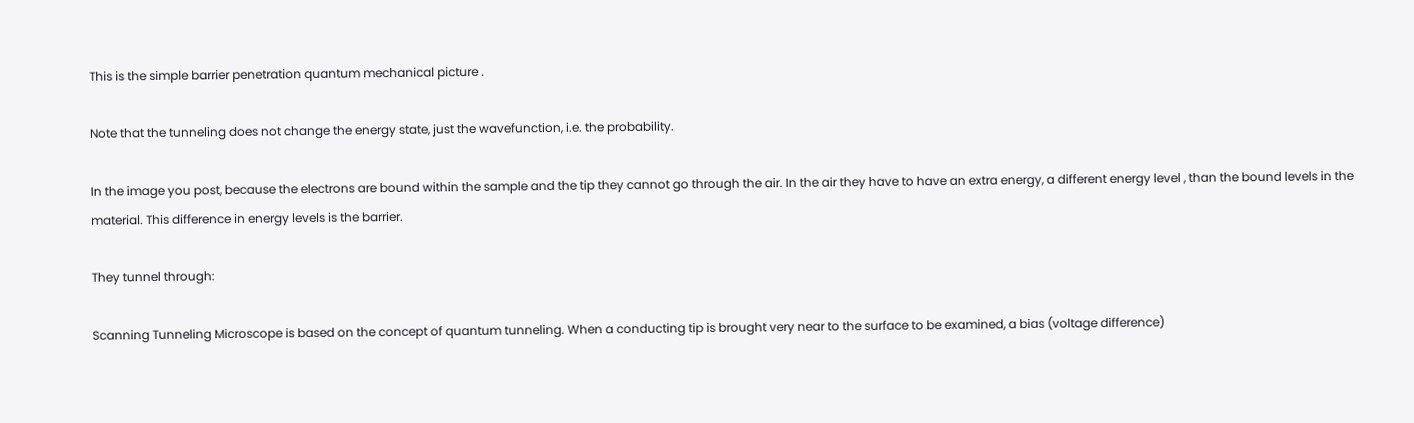This is the simple barrier penetration quantum mechanical picture .

Note that the tunneling does not change the energy state, just the wavefunction, i.e. the probability.

In the image you post, because the electrons are bound within the sample and the tip they cannot go through the air. In the air they have to have an extra energy, a different energy level , than the bound levels in the material. This difference in energy levels is the barrier.

They tunnel through:

Scanning Tunneling Microscope is based on the concept of quantum tunneling. When a conducting tip is brought very near to the surface to be examined, a bias (voltage difference)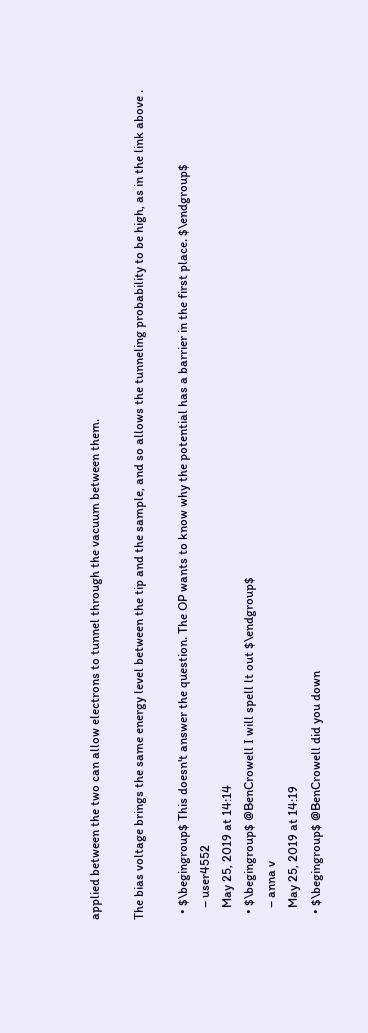applied between the two can allow electrons to tunnel through the vacuum between them.

The bias voltage brings the same energy level between the tip and the sample, and so allows the tunneling probability to be high, as in the link above .

  • $\begingroup$ This doesn't answer the question. The OP wants to know why the potential has a barrier in the first place. $\endgroup$
    – user4552
    May 25, 2019 at 14:14
  • $\begingroup$ @BenCrowell I will spell lt out $\endgroup$
    – anna v
    May 25, 2019 at 14:19
  • $\begingroup$ @BenCrowell did you down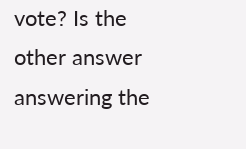vote? Is the other answer answering the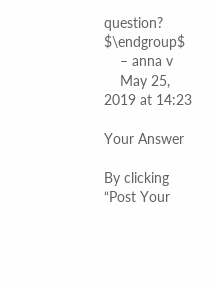question? $\endgroup$
    – anna v
    May 25, 2019 at 14:23

Your Answer

By clicking “Post Your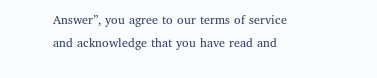Answer”, you agree to our terms of service and acknowledge that you have read and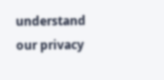understand our privacy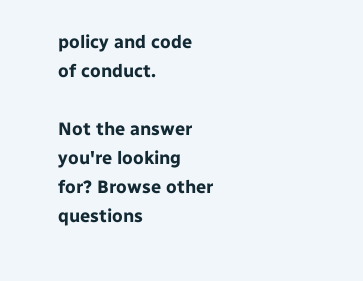policy and code of conduct.

Not the answer you're looking for? Browse other questions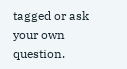tagged or ask your own question.